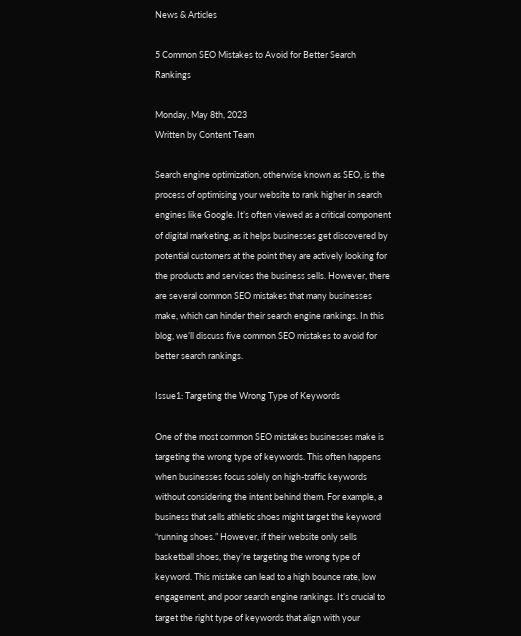News & Articles

5 Common SEO Mistakes to Avoid for Better Search Rankings

Monday, May 8th, 2023
Written by Content Team

Search engine optimization, otherwise known as SEO, is the process of optimising your website to rank higher in search engines like Google. It’s often viewed as a critical component of digital marketing, as it helps businesses get discovered by potential customers at the point they are actively looking for the products and services the business sells. However, there are several common SEO mistakes that many businesses make, which can hinder their search engine rankings. In this blog, we’ll discuss five common SEO mistakes to avoid for better search rankings.

Issue1: Targeting the Wrong Type of Keywords

One of the most common SEO mistakes businesses make is targeting the wrong type of keywords. This often happens when businesses focus solely on high-traffic keywords without considering the intent behind them. For example, a business that sells athletic shoes might target the keyword “running shoes.” However, if their website only sells basketball shoes, they’re targeting the wrong type of keyword. This mistake can lead to a high bounce rate, low engagement, and poor search engine rankings. It’s crucial to target the right type of keywords that align with your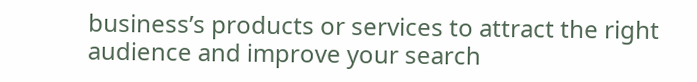business’s products or services to attract the right audience and improve your search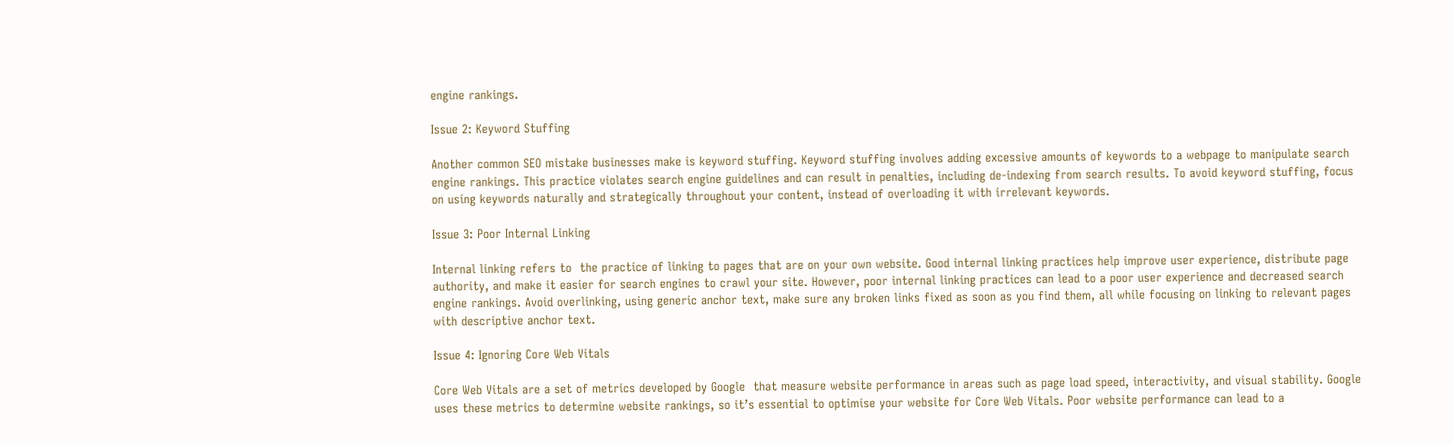engine rankings.

Issue 2: Keyword Stuffing

Another common SEO mistake businesses make is keyword stuffing. Keyword stuffing involves adding excessive amounts of keywords to a webpage to manipulate search engine rankings. This practice violates search engine guidelines and can result in penalties, including de-indexing from search results. To avoid keyword stuffing, focus on using keywords naturally and strategically throughout your content, instead of overloading it with irrelevant keywords.

Issue 3: Poor Internal Linking

Internal linking refers to  the practice of linking to pages that are on your own website. Good internal linking practices help improve user experience, distribute page authority, and make it easier for search engines to crawl your site. However, poor internal linking practices can lead to a poor user experience and decreased search engine rankings. Avoid overlinking, using generic anchor text, make sure any broken links fixed as soon as you find them, all while focusing on linking to relevant pages with descriptive anchor text.

Issue 4: Ignoring Core Web Vitals

Core Web Vitals are a set of metrics developed by Google  that measure website performance in areas such as page load speed, interactivity, and visual stability. Google uses these metrics to determine website rankings, so it’s essential to optimise your website for Core Web Vitals. Poor website performance can lead to a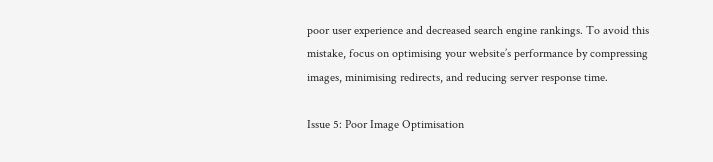poor user experience and decreased search engine rankings. To avoid this mistake, focus on optimising your website’s performance by compressing images, minimising redirects, and reducing server response time.

Issue 5: Poor Image Optimisation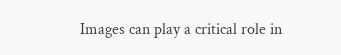Images can play a critical role in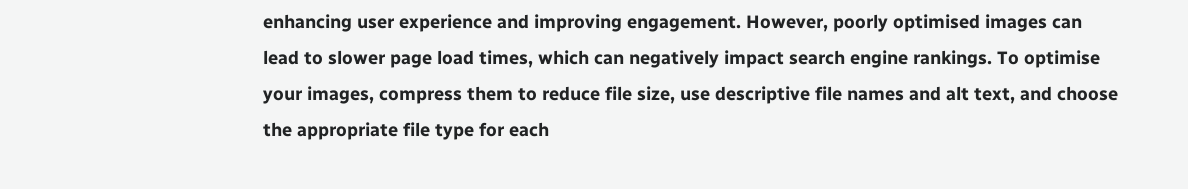enhancing user experience and improving engagement. However, poorly optimised images can lead to slower page load times, which can negatively impact search engine rankings. To optimise your images, compress them to reduce file size, use descriptive file names and alt text, and choose the appropriate file type for each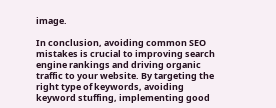image.

In conclusion, avoiding common SEO mistakes is crucial to improving search engine rankings and driving organic traffic to your website. By targeting the right type of keywords, avoiding keyword stuffing, implementing good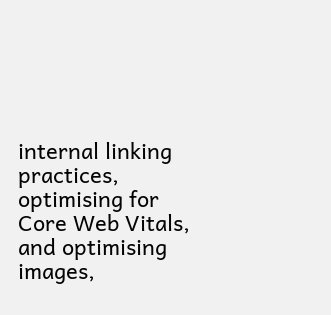internal linking practices, optimising for Core Web Vitals, and optimising images,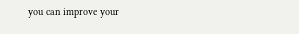you can improve your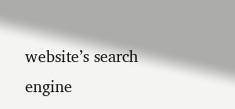website’s search engine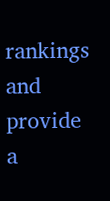rankings and provide a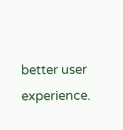better user experience.